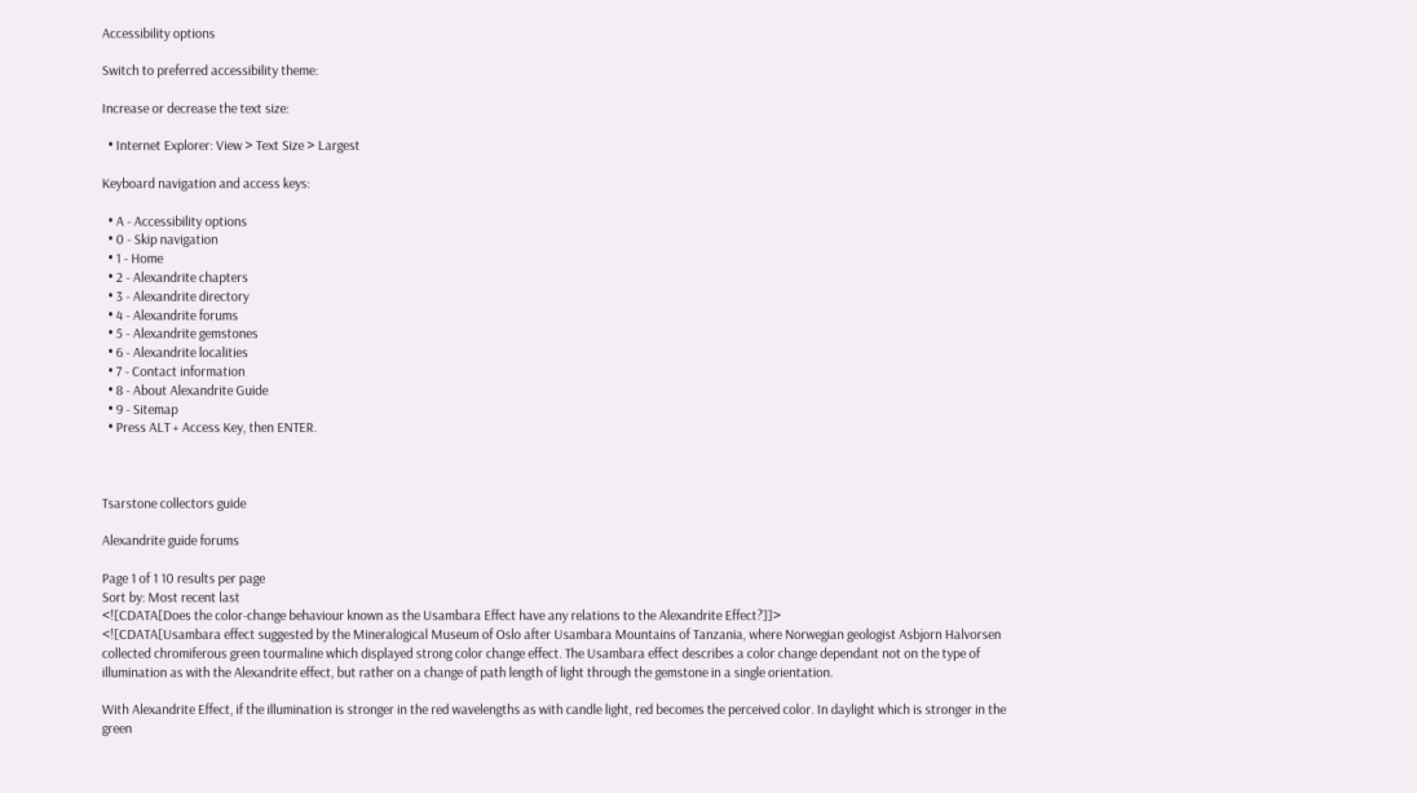Accessibility options

Switch to preferred accessibility theme:

Increase or decrease the text size:

  • Internet Explorer: View > Text Size > Largest

Keyboard navigation and access keys:

  • A - Accessibility options
  • 0 - Skip navigation
  • 1 - Home
  • 2 - Alexandrite chapters
  • 3 - Alexandrite directory
  • 4 - Alexandrite forums
  • 5 - Alexandrite gemstones
  • 6 - Alexandrite localities
  • 7 - Contact information
  • 8 - About Alexandrite Guide
  • 9 - Sitemap
  • Press ALT + Access Key, then ENTER.



Tsarstone collectors guide

Alexandrite guide forums

Page 1 of 1 10 results per page
Sort by: Most recent last
<![CDATA[Does the color-change behaviour known as the Usambara Effect have any relations to the Alexandrite Effect?]]>
<![CDATA[Usambara effect suggested by the Mineralogical Museum of Oslo after Usambara Mountains of Tanzania, where Norwegian geologist Asbjorn Halvorsen collected chromiferous green tourmaline which displayed strong color change effect. The Usambara effect describes a color change dependant not on the type of illumination as with the Alexandrite effect, but rather on a change of path length of light through the gemstone in a single orientation.

With Alexandrite Effect, if the illumination is stronger in the red wavelengths as with candle light, red becomes the perceived color. In daylight which is stronger in the green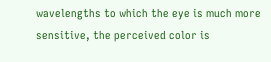wavelengths to which the eye is much more sensitive, the perceived color is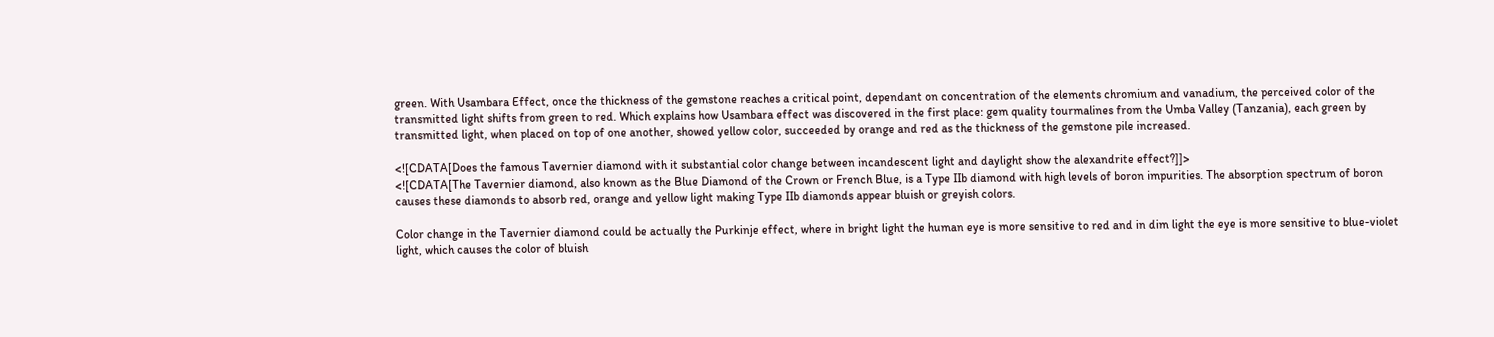green. With Usambara Effect, once the thickness of the gemstone reaches a critical point, dependant on concentration of the elements chromium and vanadium, the perceived color of the transmitted light shifts from green to red. Which explains how Usambara effect was discovered in the first place: gem quality tourmalines from the Umba Valley (Tanzania), each green by transmitted light, when placed on top of one another, showed yellow color, succeeded by orange and red as the thickness of the gemstone pile increased.

<![CDATA[Does the famous Tavernier diamond with it substantial color change between incandescent light and daylight show the alexandrite effect?]]>
<![CDATA[The Tavernier diamond, also known as the Blue Diamond of the Crown or French Blue, is a Type IIb diamond with high levels of boron impurities. The absorption spectrum of boron causes these diamonds to absorb red, orange and yellow light making Type IIb diamonds appear bluish or greyish colors.

Color change in the Tavernier diamond could be actually the Purkinje effect, where in bright light the human eye is more sensitive to red and in dim light the eye is more sensitive to blue-violet light, which causes the color of bluish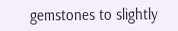gemstones to slightly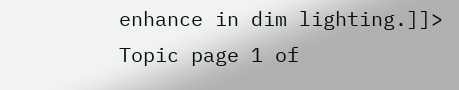enhance in dim lighting.]]>
Topic page 1 of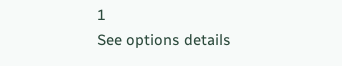1
See options details